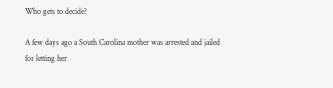Who gets to decide?

A few days ago a South Carolina mother was arrested and jailed for letting her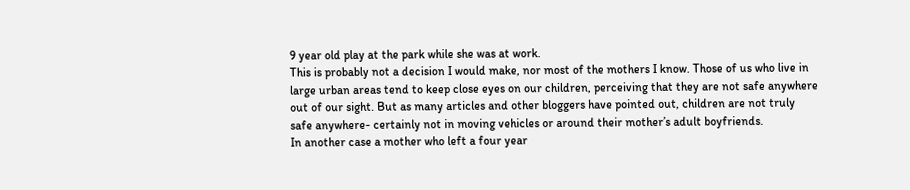9 year old play at the park while she was at work.
This is probably not a decision I would make, nor most of the mothers I know. Those of us who live in large urban areas tend to keep close eyes on our children, perceiving that they are not safe anywhere out of our sight. But as many articles and other bloggers have pointed out, children are not truly safe anywhere- certainly not in moving vehicles or around their mother’s adult boyfriends.
In another case a mother who left a four year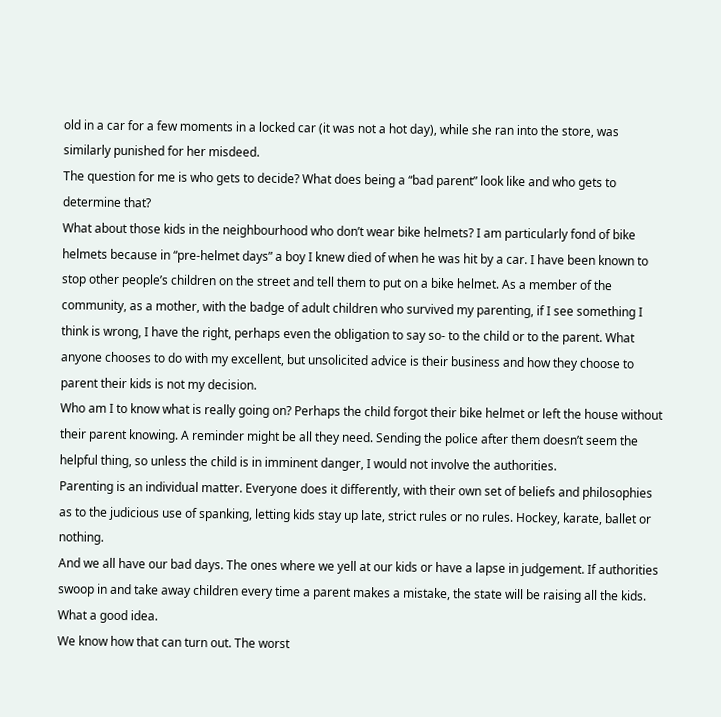old in a car for a few moments in a locked car (it was not a hot day), while she ran into the store, was similarly punished for her misdeed.
The question for me is who gets to decide? What does being a “bad parent” look like and who gets to determine that?
What about those kids in the neighbourhood who don’t wear bike helmets? I am particularly fond of bike helmets because in “pre-helmet days” a boy I knew died of when he was hit by a car. I have been known to stop other people’s children on the street and tell them to put on a bike helmet. As a member of the community, as a mother, with the badge of adult children who survived my parenting, if I see something I think is wrong, I have the right, perhaps even the obligation to say so- to the child or to the parent. What anyone chooses to do with my excellent, but unsolicited advice is their business and how they choose to parent their kids is not my decision.
Who am I to know what is really going on? Perhaps the child forgot their bike helmet or left the house without their parent knowing. A reminder might be all they need. Sending the police after them doesn’t seem the helpful thing, so unless the child is in imminent danger, I would not involve the authorities.
Parenting is an individual matter. Everyone does it differently, with their own set of beliefs and philosophies as to the judicious use of spanking, letting kids stay up late, strict rules or no rules. Hockey, karate, ballet or nothing.
And we all have our bad days. The ones where we yell at our kids or have a lapse in judgement. If authorities swoop in and take away children every time a parent makes a mistake, the state will be raising all the kids. What a good idea.
We know how that can turn out. The worst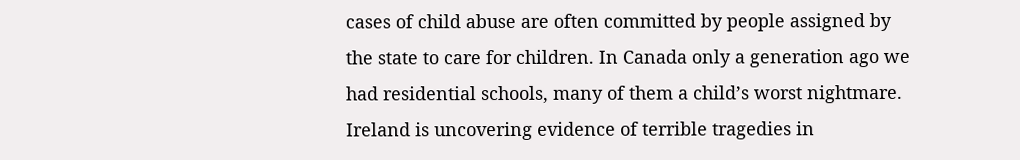cases of child abuse are often committed by people assigned by the state to care for children. In Canada only a generation ago we had residential schools, many of them a child’s worst nightmare. Ireland is uncovering evidence of terrible tragedies in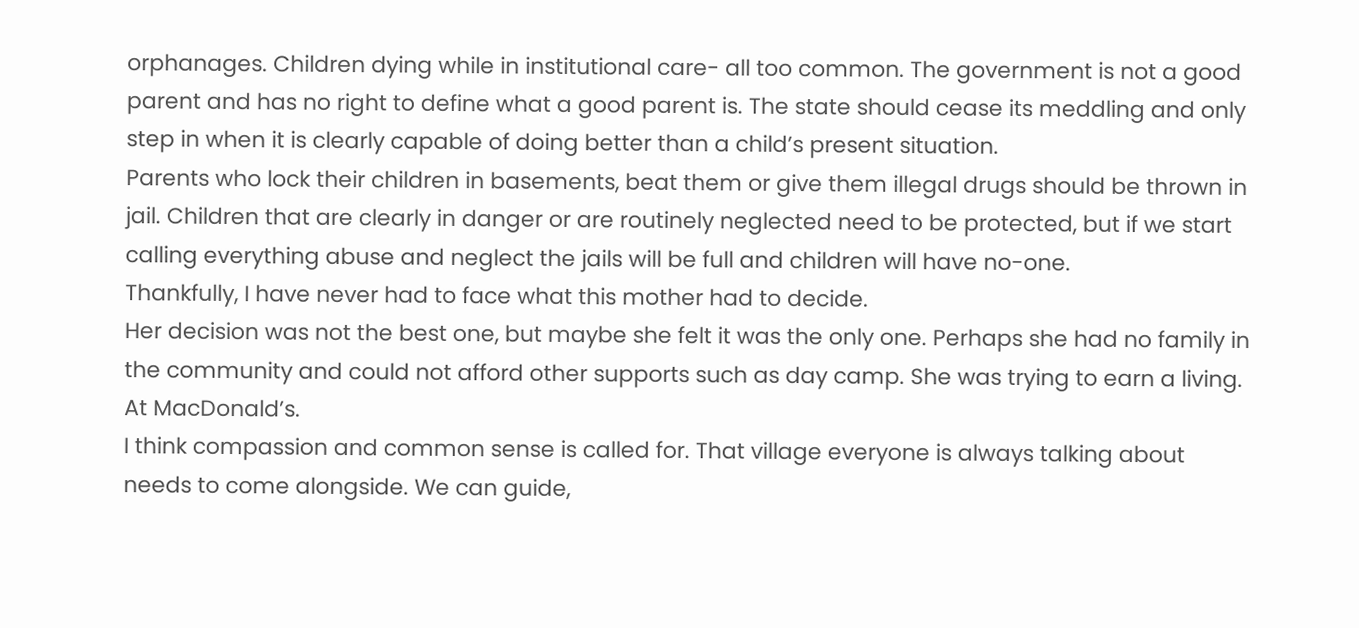orphanages. Children dying while in institutional care- all too common. The government is not a good parent and has no right to define what a good parent is. The state should cease its meddling and only step in when it is clearly capable of doing better than a child’s present situation.
Parents who lock their children in basements, beat them or give them illegal drugs should be thrown in jail. Children that are clearly in danger or are routinely neglected need to be protected, but if we start calling everything abuse and neglect the jails will be full and children will have no-one.
Thankfully, I have never had to face what this mother had to decide.
Her decision was not the best one, but maybe she felt it was the only one. Perhaps she had no family in the community and could not afford other supports such as day camp. She was trying to earn a living. At MacDonald’s.
I think compassion and common sense is called for. That village everyone is always talking about needs to come alongside. We can guide,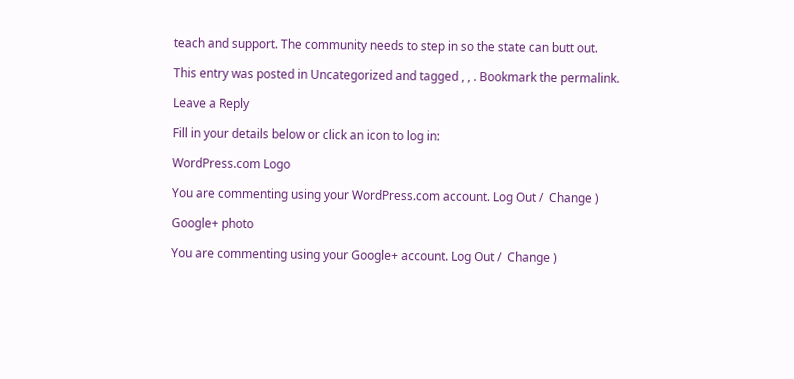teach and support. The community needs to step in so the state can butt out.

This entry was posted in Uncategorized and tagged , , . Bookmark the permalink.

Leave a Reply

Fill in your details below or click an icon to log in:

WordPress.com Logo

You are commenting using your WordPress.com account. Log Out /  Change )

Google+ photo

You are commenting using your Google+ account. Log Out /  Change )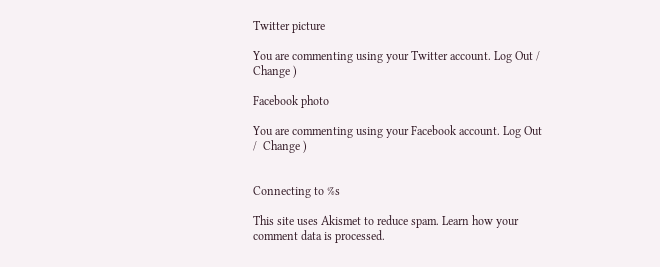Twitter picture

You are commenting using your Twitter account. Log Out /  Change )

Facebook photo

You are commenting using your Facebook account. Log Out /  Change )


Connecting to %s

This site uses Akismet to reduce spam. Learn how your comment data is processed.